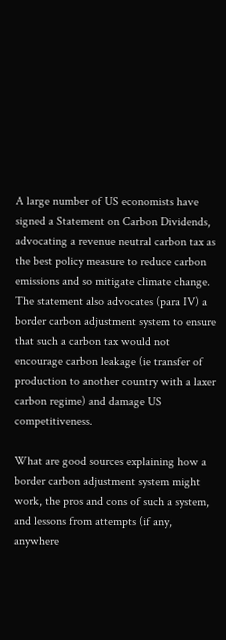A large number of US economists have signed a Statement on Carbon Dividends, advocating a revenue neutral carbon tax as the best policy measure to reduce carbon emissions and so mitigate climate change. The statement also advocates (para IV) a border carbon adjustment system to ensure that such a carbon tax would not encourage carbon leakage (ie transfer of production to another country with a laxer carbon regime) and damage US competitiveness.

What are good sources explaining how a border carbon adjustment system might work, the pros and cons of such a system, and lessons from attempts (if any, anywhere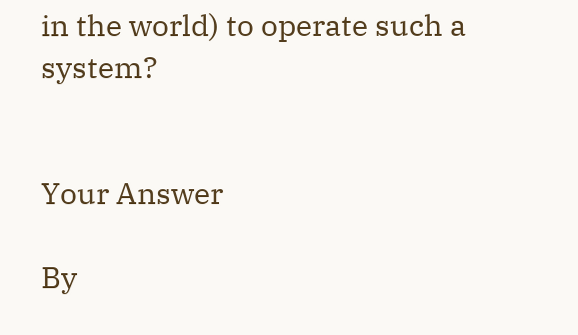in the world) to operate such a system?


Your Answer

By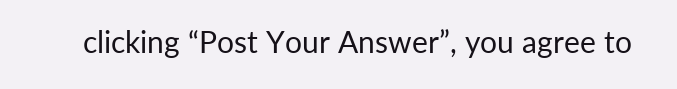clicking “Post Your Answer”, you agree to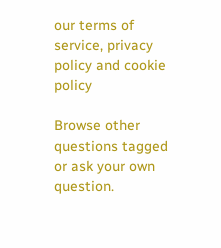our terms of service, privacy policy and cookie policy

Browse other questions tagged or ask your own question.